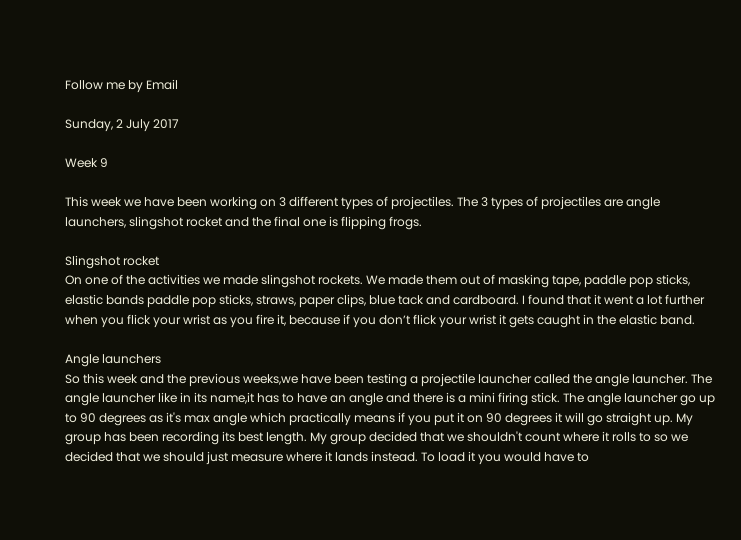Follow me by Email

Sunday, 2 July 2017

Week 9

This week we have been working on 3 different types of projectiles. The 3 types of projectiles are angle launchers, slingshot rocket and the final one is flipping frogs.

Slingshot rocket
On one of the activities we made slingshot rockets. We made them out of masking tape, paddle pop sticks, elastic bands paddle pop sticks, straws, paper clips, blue tack and cardboard. I found that it went a lot further when you flick your wrist as you fire it, because if you don’t flick your wrist it gets caught in the elastic band.

Angle launchers
So this week and the previous weeks,we have been testing a projectile launcher called the angle launcher. The angle launcher like in its name,it has to have an angle and there is a mini firing stick. The angle launcher go up to 90 degrees as it's max angle which practically means if you put it on 90 degrees it will go straight up. My group has been recording its best length. My group decided that we shouldn't count where it rolls to so we decided that we should just measure where it lands instead. To load it you would have to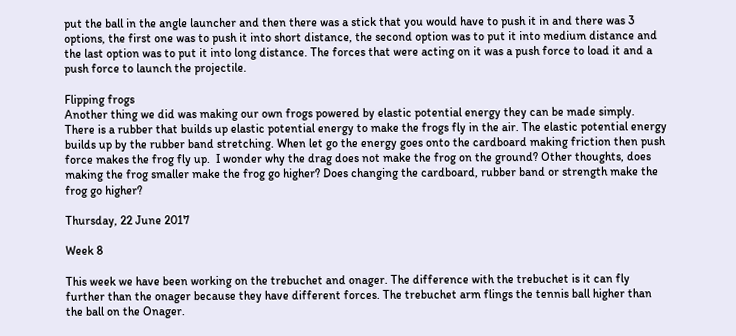put the ball in the angle launcher and then there was a stick that you would have to push it in and there was 3 options, the first one was to push it into short distance, the second option was to put it into medium distance and the last option was to put it into long distance. The forces that were acting on it was a push force to load it and a push force to launch the projectile.

Flipping frogs
Another thing we did was making our own frogs powered by elastic potential energy they can be made simply. There is a rubber that builds up elastic potential energy to make the frogs fly in the air. The elastic potential energy builds up by the rubber band stretching. When let go the energy goes onto the cardboard making friction then push force makes the frog fly up.  I wonder why the drag does not make the frog on the ground? Other thoughts, does making the frog smaller make the frog go higher? Does changing the cardboard, rubber band or strength make the frog go higher?

Thursday, 22 June 2017

Week 8

This week we have been working on the trebuchet and onager. The difference with the trebuchet is it can fly further than the onager because they have different forces. The trebuchet arm flings the tennis ball higher than the ball on the Onager.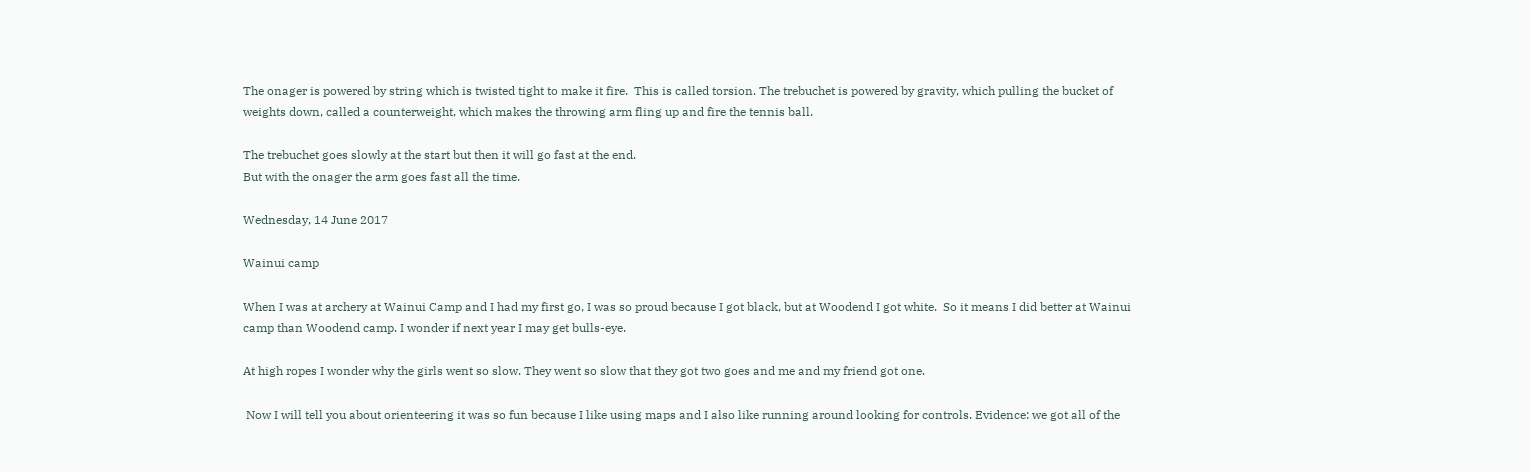The onager is powered by string which is twisted tight to make it fire.  This is called torsion. The trebuchet is powered by gravity, which pulling the bucket of weights down, called a counterweight, which makes the throwing arm fling up and fire the tennis ball.

The trebuchet goes slowly at the start but then it will go fast at the end.
But with the onager the arm goes fast all the time.

Wednesday, 14 June 2017

Wainui camp

When I was at archery at Wainui Camp and I had my first go, I was so proud because I got black, but at Woodend I got white.  So it means I did better at Wainui camp than Woodend camp. I wonder if next year I may get bulls-eye.

At high ropes I wonder why the girls went so slow. They went so slow that they got two goes and me and my friend got one.

 Now I will tell you about orienteering it was so fun because I like using maps and I also like running around looking for controls. Evidence: we got all of the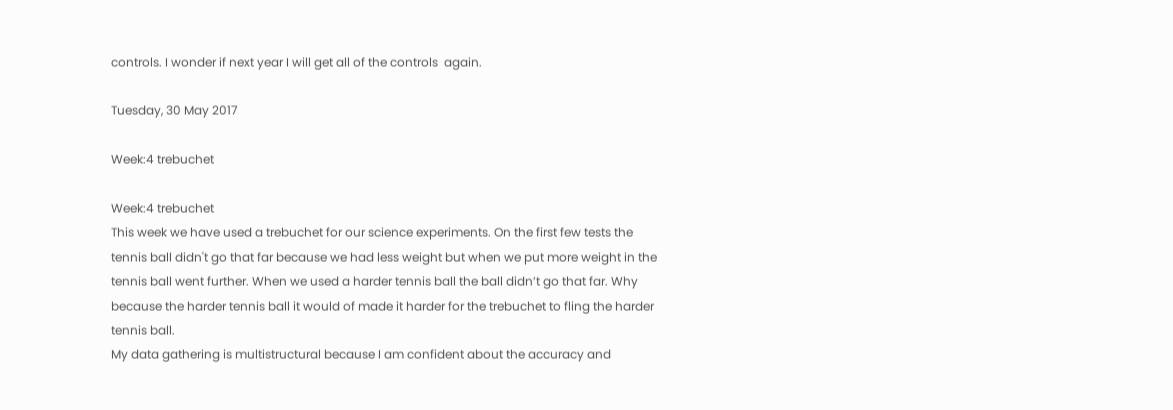controls. I wonder if next year I will get all of the controls  again.

Tuesday, 30 May 2017

Week:4 trebuchet

Week:4 trebuchet
This week we have used a trebuchet for our science experiments. On the first few tests the tennis ball didn't go that far because we had less weight but when we put more weight in the tennis ball went further. When we used a harder tennis ball the ball didn’t go that far. Why because the harder tennis ball it would of made it harder for the trebuchet to fling the harder tennis ball.
My data gathering is multistructural because I am confident about the accuracy and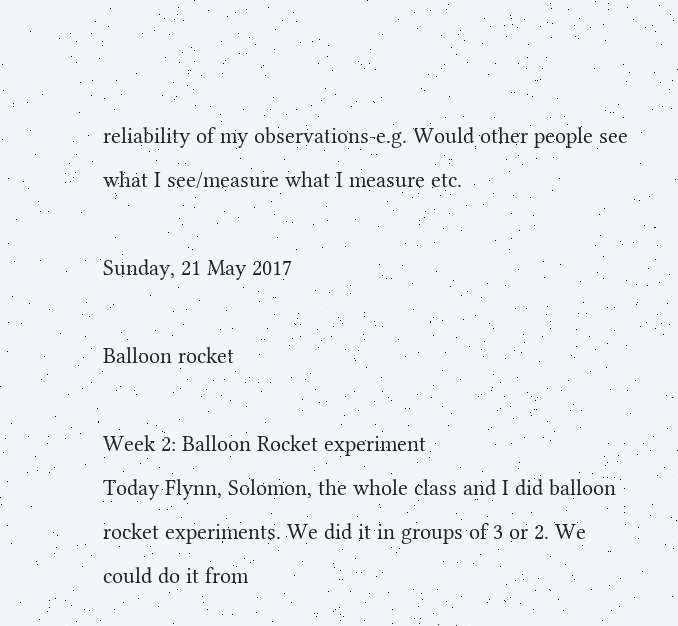reliability of my observations-e.g. Would other people see what I see/measure what I measure etc.

Sunday, 21 May 2017

Balloon rocket

Week 2: Balloon Rocket experiment
Today Flynn, Solomon, the whole class and I did balloon rocket experiments. We did it in groups of 3 or 2. We could do it from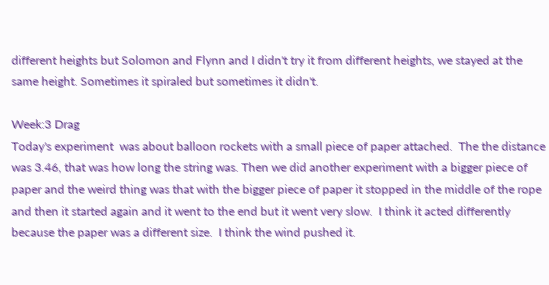different heights but Solomon and Flynn and I didn't try it from different heights, we stayed at the same height. Sometimes it spiraled but sometimes it didn't.

Week:3 Drag
Today's experiment  was about balloon rockets with a small piece of paper attached.  The the distance was 3.46, that was how long the string was. Then we did another experiment with a bigger piece of paper and the weird thing was that with the bigger piece of paper it stopped in the middle of the rope and then it started again and it went to the end but it went very slow.  I think it acted differently because the paper was a different size.  I think the wind pushed it.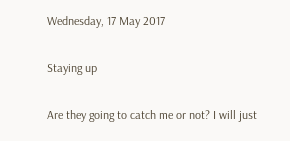Wednesday, 17 May 2017

Staying up

Are they going to catch me or not? I will just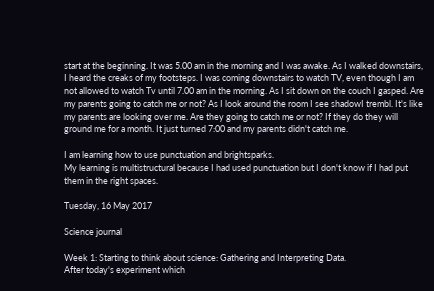start at the beginning. It was 5.00 am in the morning and I was awake. As I walked downstairs, I heard the creaks of my footsteps. I was coming downstairs to watch TV, even though I am not allowed to watch Tv until 7.00 am in the morning. As I sit down on the couch I gasped. Are my parents going to catch me or not? As I look around the room I see shadowI trembl. It's like my parents are looking over me. Are they going to catch me or not? If they do they will ground me for a month. It just turned 7:00 and my parents didn't catch me.

I am learning how to use punctuation and brightsparks.
My learning is multistructural because I had used punctuation but I don't know if I had put them in the right spaces.

Tuesday, 16 May 2017

Science journal

Week 1: Starting to think about science: Gathering and Interpreting Data.
After today's experiment which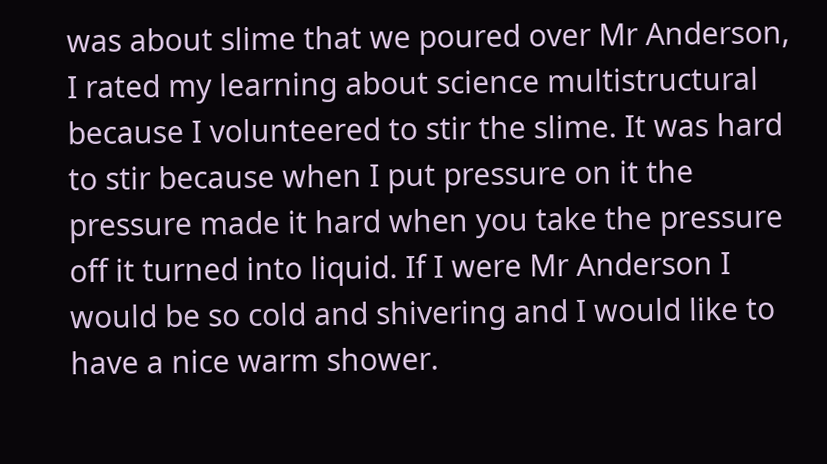was about slime that we poured over Mr Anderson, I rated my learning about science multistructural because I volunteered to stir the slime. It was hard to stir because when I put pressure on it the pressure made it hard when you take the pressure off it turned into liquid. If I were Mr Anderson I would be so cold and shivering and I would like to have a nice warm shower.